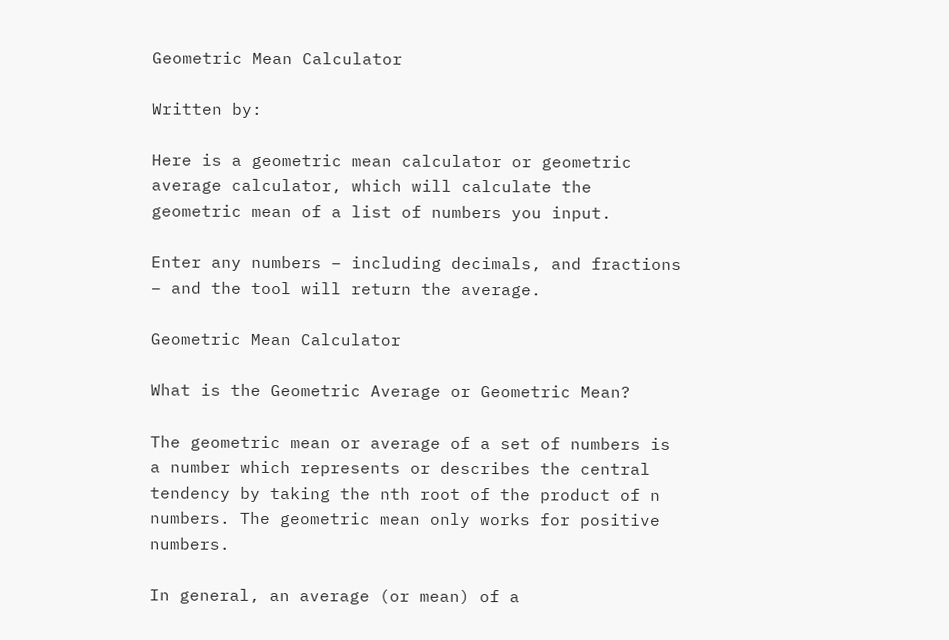Geometric Mean Calculator

Written by:

Here is a geometric mean calculator or geometric average calculator, which will calculate the geometric mean of a list of numbers you input.

Enter any numbers – including decimals, and fractions – and the tool will return the average.

Geometric Mean Calculator

What is the Geometric Average or Geometric Mean?

The geometric mean or average of a set of numbers is a number which represents or describes the central tendency by taking the nth root of the product of n numbers. The geometric mean only works for positive numbers.

In general, an average (or mean) of a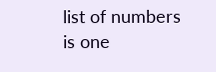list of numbers is one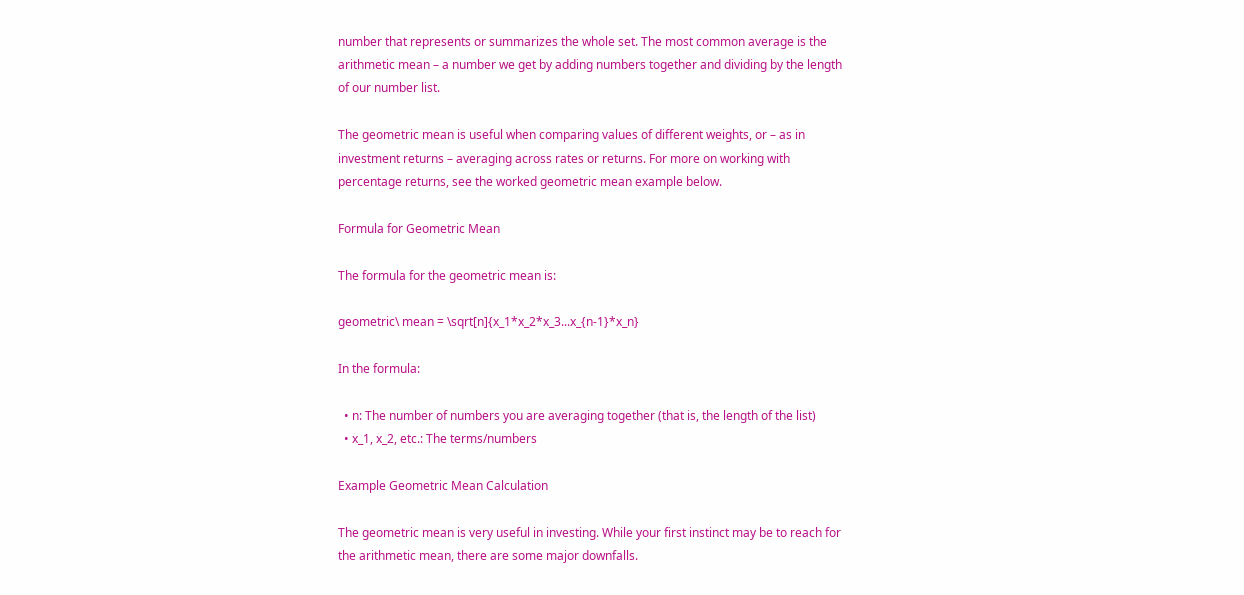number that represents or summarizes the whole set. The most common average is the arithmetic mean – a number we get by adding numbers together and dividing by the length of our number list.

The geometric mean is useful when comparing values of different weights, or – as in investment returns – averaging across rates or returns. For more on working with percentage returns, see the worked geometric mean example below.

Formula for Geometric Mean

The formula for the geometric mean is:

geometric\ mean = \sqrt[n]{x_1*x_2*x_3...x_{n-1}*x_n}

In the formula:

  • n: The number of numbers you are averaging together (that is, the length of the list)
  • x_1, x_2, etc.: The terms/numbers

Example Geometric Mean Calculation

The geometric mean is very useful in investing. While your first instinct may be to reach for the arithmetic mean, there are some major downfalls.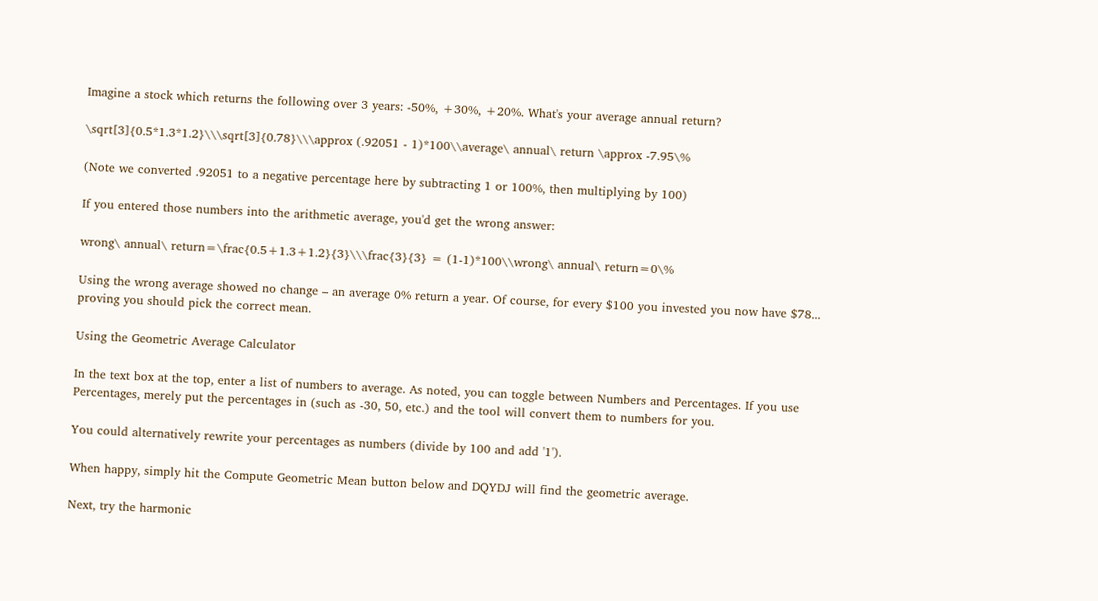Imagine a stock which returns the following over 3 years: -50%, +30%, +20%. What's your average annual return?

\sqrt[3]{0.5*1.3*1.2}\\\sqrt[3]{0.78}\\\approx (.92051 - 1)*100\\average\ annual\ return \approx -7.95\%

(Note we converted .92051 to a negative percentage here by subtracting 1 or 100%, then multiplying by 100)

If you entered those numbers into the arithmetic average, you'd get the wrong answer:

wrong\ annual\ return=\frac{0.5+1.3+1.2}{3}\\\frac{3}{3} = (1-1)*100\\wrong\ annual\ return=0\%

Using the wrong average showed no change – an average 0% return a year. Of course, for every $100 you invested you now have $78... proving you should pick the correct mean.

Using the Geometric Average Calculator

In the text box at the top, enter a list of numbers to average. As noted, you can toggle between Numbers and Percentages. If you use Percentages, merely put the percentages in (such as -30, 50, etc.) and the tool will convert them to numbers for you.

You could alternatively rewrite your percentages as numbers (divide by 100 and add '1').

When happy, simply hit the Compute Geometric Mean button below and DQYDJ will find the geometric average.

Next, try the harmonic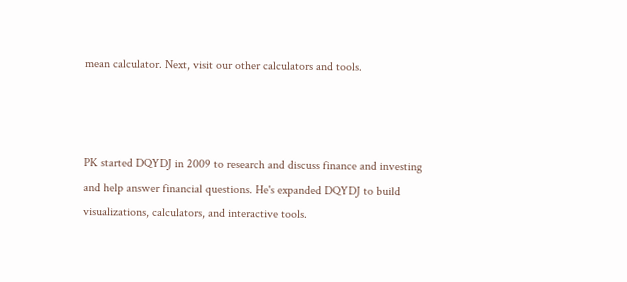mean calculator. Next, visit our other calculators and tools.



PK started DQYDJ in 2009 to research and discuss finance and investing and help answer financial questions. He's expanded DQYDJ to build visualizations, calculators, and interactive tools.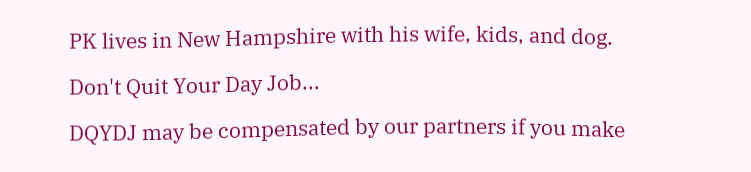PK lives in New Hampshire with his wife, kids, and dog.

Don't Quit Your Day Job...

DQYDJ may be compensated by our partners if you make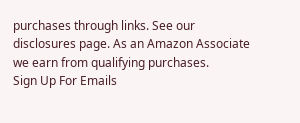purchases through links. See our disclosures page. As an Amazon Associate we earn from qualifying purchases.
Sign Up For Emails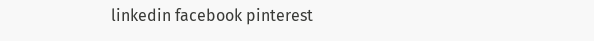linkedin facebook pinterest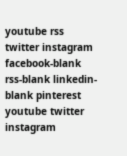youtube rss twitter instagram facebook-blank rss-blank linkedin-blank pinterest youtube twitter instagram